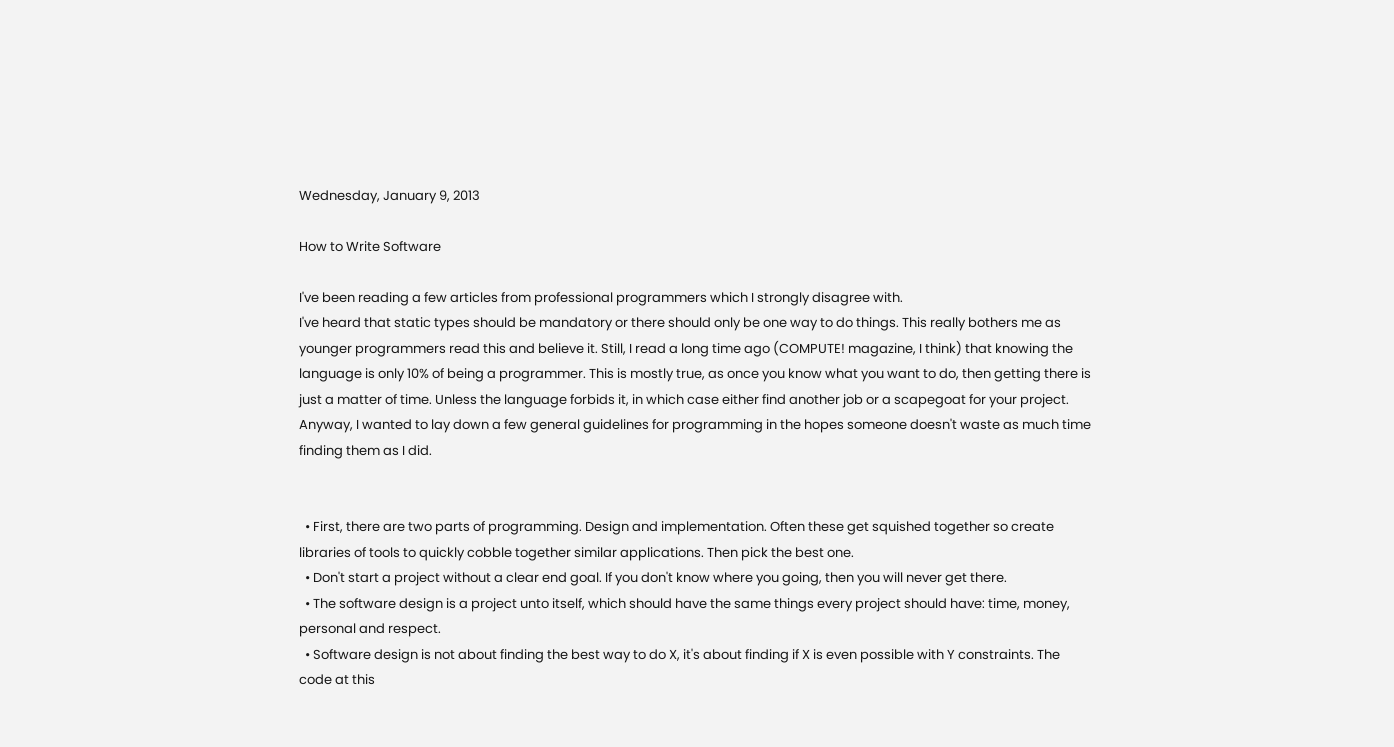Wednesday, January 9, 2013

How to Write Software

I've been reading a few articles from professional programmers which I strongly disagree with.
I've heard that static types should be mandatory or there should only be one way to do things. This really bothers me as younger programmers read this and believe it. Still, I read a long time ago (COMPUTE! magazine, I think) that knowing the language is only 10% of being a programmer. This is mostly true, as once you know what you want to do, then getting there is just a matter of time. Unless the language forbids it, in which case either find another job or a scapegoat for your project. Anyway, I wanted to lay down a few general guidelines for programming in the hopes someone doesn't waste as much time finding them as I did.


  • First, there are two parts of programming. Design and implementation. Often these get squished together so create libraries of tools to quickly cobble together similar applications. Then pick the best one.
  • Don't start a project without a clear end goal. If you don't know where you going, then you will never get there.
  • The software design is a project unto itself, which should have the same things every project should have: time, money, personal and respect.
  • Software design is not about finding the best way to do X, it's about finding if X is even possible with Y constraints. The code at this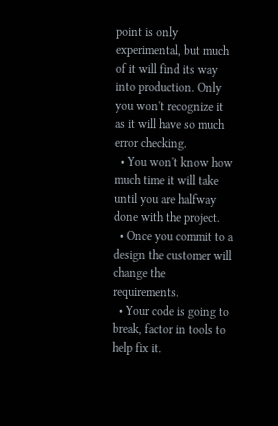point is only experimental, but much of it will find its way into production. Only you won't recognize it as it will have so much error checking.
  • You won't know how much time it will take until you are halfway done with the project.
  • Once you commit to a design the customer will change the requirements.
  • Your code is going to break, factor in tools to help fix it.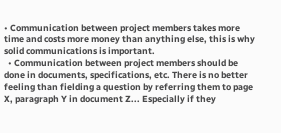• Communication between project members takes more time and costs more money than anything else, this is why solid communications is important.
  • Communication between project members should be done in documents, specifications, etc. There is no better feeling than fielding a question by referring them to page X, paragraph Y in document Z... Especially if they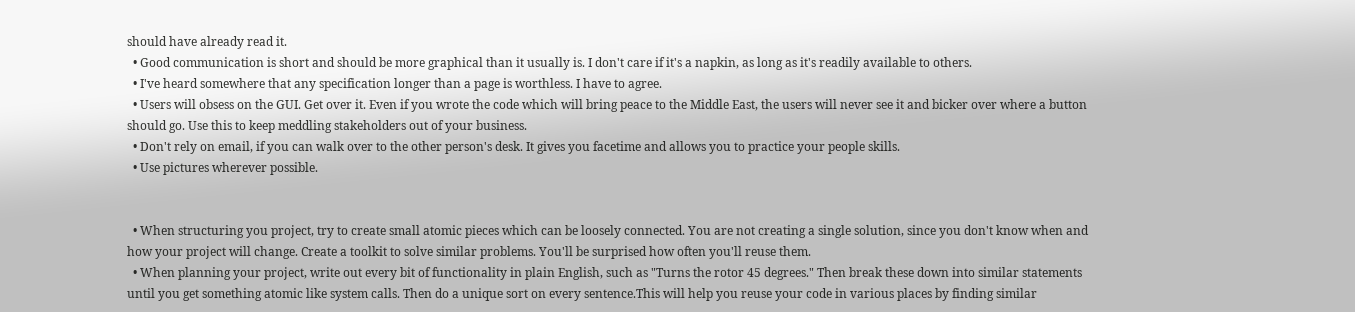should have already read it.
  • Good communication is short and should be more graphical than it usually is. I don't care if it's a napkin, as long as it's readily available to others.
  • I've heard somewhere that any specification longer than a page is worthless. I have to agree.
  • Users will obsess on the GUI. Get over it. Even if you wrote the code which will bring peace to the Middle East, the users will never see it and bicker over where a button should go. Use this to keep meddling stakeholders out of your business.
  • Don't rely on email, if you can walk over to the other person's desk. It gives you facetime and allows you to practice your people skills.
  • Use pictures wherever possible.


  • When structuring you project, try to create small atomic pieces which can be loosely connected. You are not creating a single solution, since you don't know when and how your project will change. Create a toolkit to solve similar problems. You'll be surprised how often you'll reuse them.
  • When planning your project, write out every bit of functionality in plain English, such as "Turns the rotor 45 degrees." Then break these down into similar statements until you get something atomic like system calls. Then do a unique sort on every sentence.This will help you reuse your code in various places by finding similar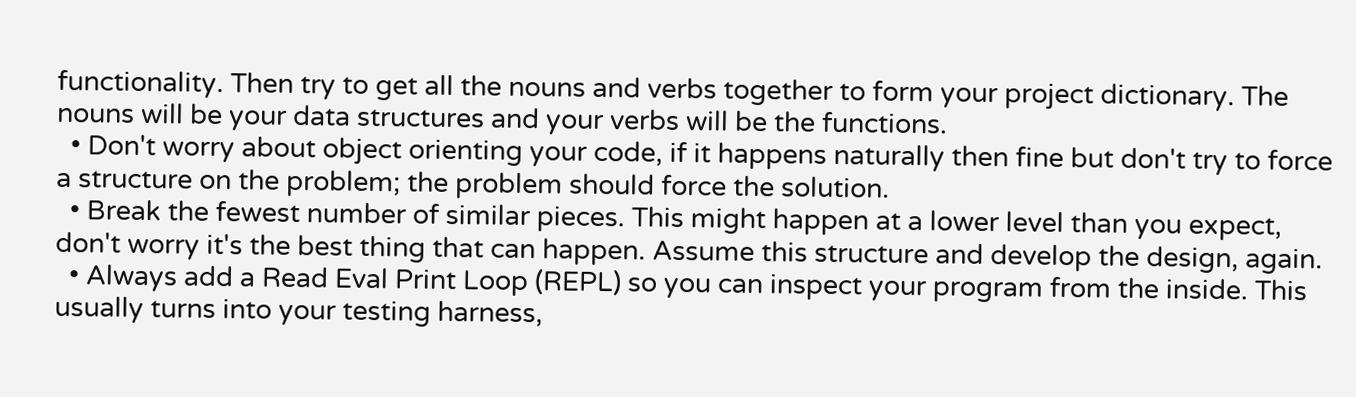functionality. Then try to get all the nouns and verbs together to form your project dictionary. The nouns will be your data structures and your verbs will be the functions.
  • Don't worry about object orienting your code, if it happens naturally then fine but don't try to force a structure on the problem; the problem should force the solution.
  • Break the fewest number of similar pieces. This might happen at a lower level than you expect, don't worry it's the best thing that can happen. Assume this structure and develop the design, again.
  • Always add a Read Eval Print Loop (REPL) so you can inspect your program from the inside. This usually turns into your testing harness,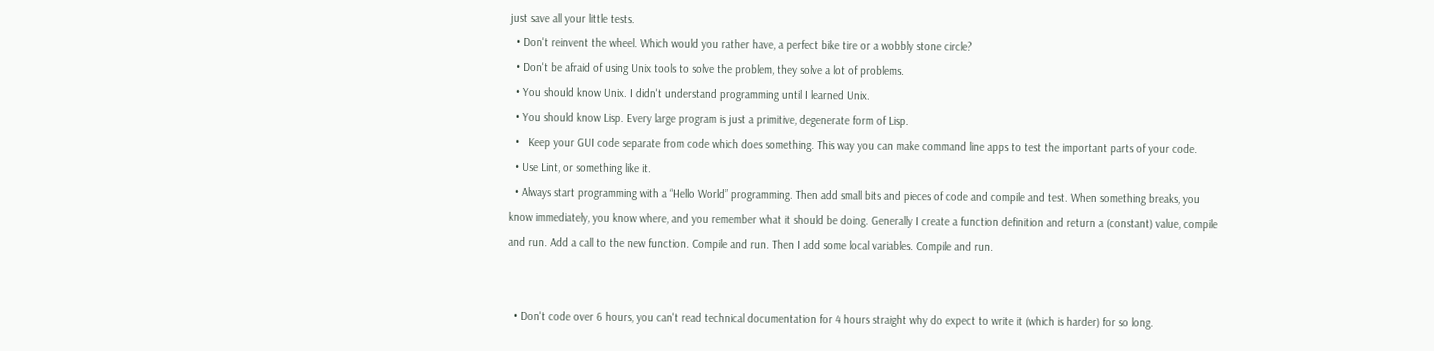just save all your little tests.
  • Don't reinvent the wheel. Which would you rather have, a perfect bike tire or a wobbly stone circle?
  • Don't be afraid of using Unix tools to solve the problem, they solve a lot of problems.
  • You should know Unix. I didn't understand programming until I learned Unix.
  • You should know Lisp. Every large program is just a primitive, degenerate form of Lisp.
  •   Keep your GUI code separate from code which does something. This way you can make command line apps to test the important parts of your code.
  • Use Lint, or something like it.
  • Always start programming with a “Hello World” programming. Then add small bits and pieces of code and compile and test. When something breaks, you know immediately, you know where, and you remember what it should be doing. Generally I create a function definition and return a (constant) value, compile and run. Add a call to the new function. Compile and run. Then I add some local variables. Compile and run.


  • Don't code over 6 hours, you can't read technical documentation for 4 hours straight why do expect to write it (which is harder) for so long.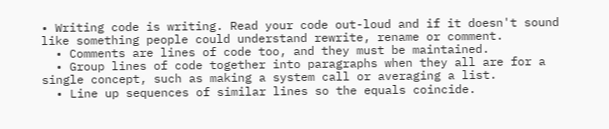• Writing code is writing. Read your code out-loud and if it doesn't sound like something people could understand rewrite, rename or comment.
  • Comments are lines of code too, and they must be maintained.
  • Group lines of code together into paragraphs when they all are for a single concept, such as making a system call or averaging a list.
  • Line up sequences of similar lines so the equals coincide.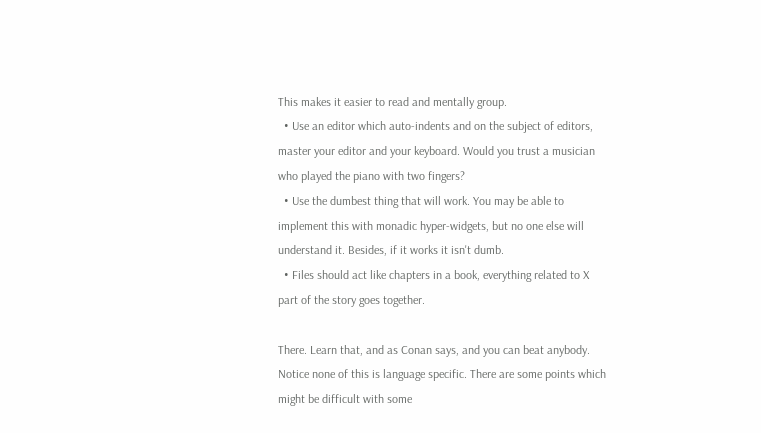This makes it easier to read and mentally group.
  • Use an editor which auto-indents and on the subject of editors, master your editor and your keyboard. Would you trust a musician who played the piano with two fingers?
  • Use the dumbest thing that will work. You may be able to implement this with monadic hyper-widgets, but no one else will understand it. Besides, if it works it isn't dumb.
  • Files should act like chapters in a book, everything related to X part of the story goes together.

There. Learn that, and as Conan says, and you can beat anybody. Notice none of this is language specific. There are some points which might be difficult with some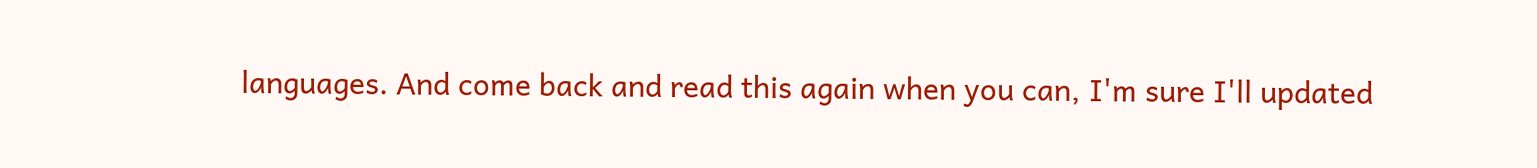languages. And come back and read this again when you can, I'm sure I'll updated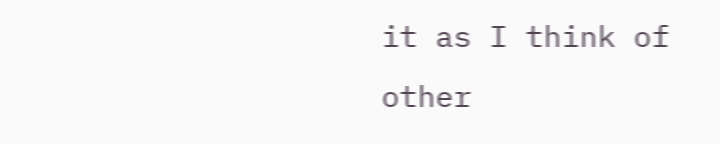it as I think of other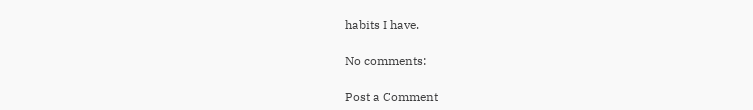habits I have.

No comments:

Post a Comment